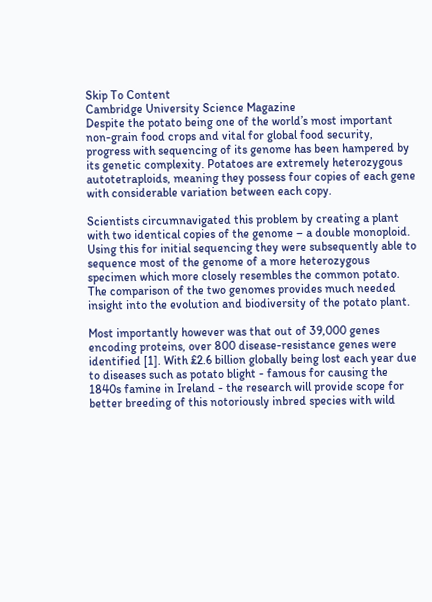Skip To Content
Cambridge University Science Magazine
Despite the potato being one of the world’s most important non-grain food crops and vital for global food security, progress with sequencing of its genome has been hampered by its genetic complexity. Potatoes are extremely heterozygous autotetraploids, meaning they possess four copies of each gene with considerable variation between each copy.

Scientists circumnavigated this problem by creating a plant with two identical copies of the genome – a double monoploid. Using this for initial sequencing they were subsequently able to sequence most of the genome of a more heterozygous specimen which more closely resembles the common potato. The comparison of the two genomes provides much needed insight into the evolution and biodiversity of the potato plant.

Most importantly however was that out of 39,000 genes encoding proteins, over 800 disease-resistance genes were identified [1]. With £2.6 billion globally being lost each year due to diseases such as potato blight - famous for causing the 1840s famine in Ireland - the research will provide scope for better breeding of this notoriously inbred species with wild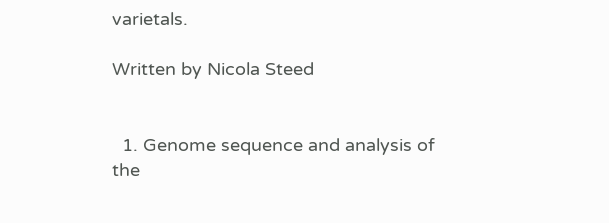varietals.

Written by Nicola Steed


  1. Genome sequence and analysis of the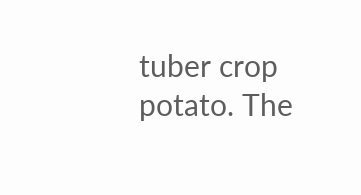tuber crop potato. The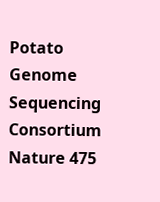Potato Genome Sequencing Consortium Nature 475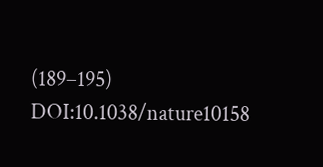(189–195) DOI:10.1038/nature10158